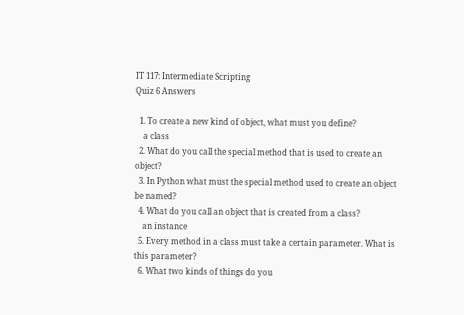IT 117: Intermediate Scripting
Quiz 6 Answers

  1. To create a new kind of object, what must you define?
    a class
  2. What do you call the special method that is used to create an object?
  3. In Python what must the special method used to create an object be named?
  4. What do you call an object that is created from a class?
    an instance
  5. Every method in a class must take a certain parameter. What is this parameter?
  6. What two kinds of things do you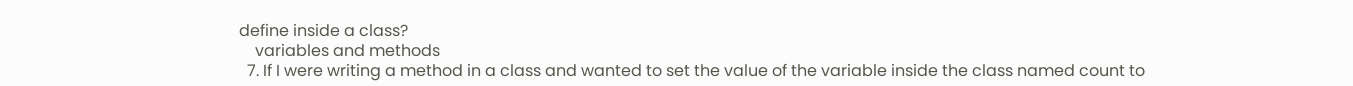define inside a class?
    variables and methods
  7. If I were writing a method in a class and wanted to set the value of the variable inside the class named count to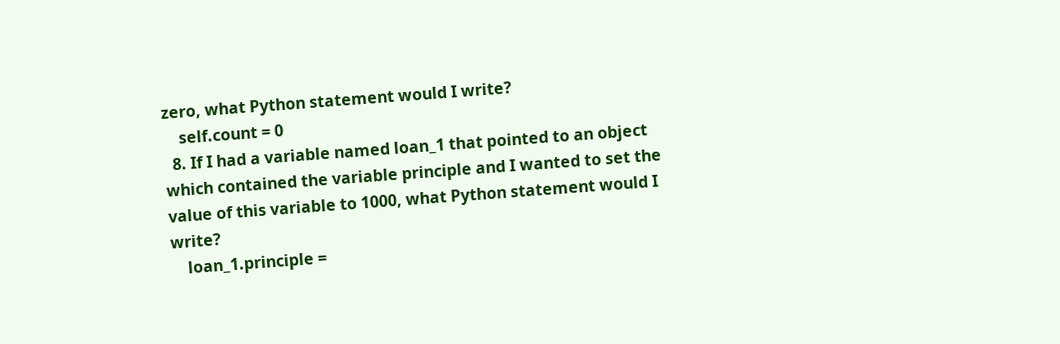zero, what Python statement would I write?
    self.count = 0
  8. If I had a variable named loan_1 that pointed to an object which contained the variable principle and I wanted to set the value of this variable to 1000, what Python statement would I write?
    loan_1.principle =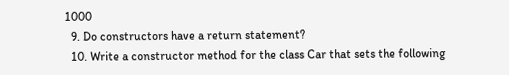1000
  9. Do constructors have a return statement?
  10. Write a constructor method for the class Car that sets the following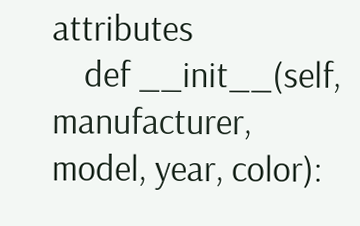attributes
    def __init__(self, manufacturer, model, year, color):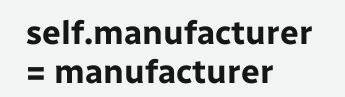self.manufacturer = manufacturer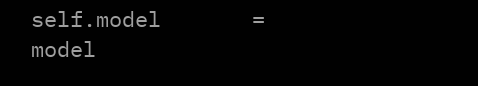self.model       = model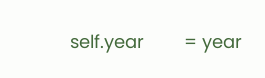self.year        = year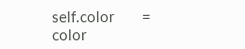self.color       = color